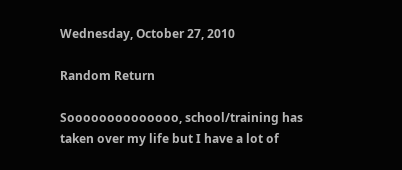Wednesday, October 27, 2010

Random Return

Soooooooooooooo, school/training has taken over my life but I have a lot of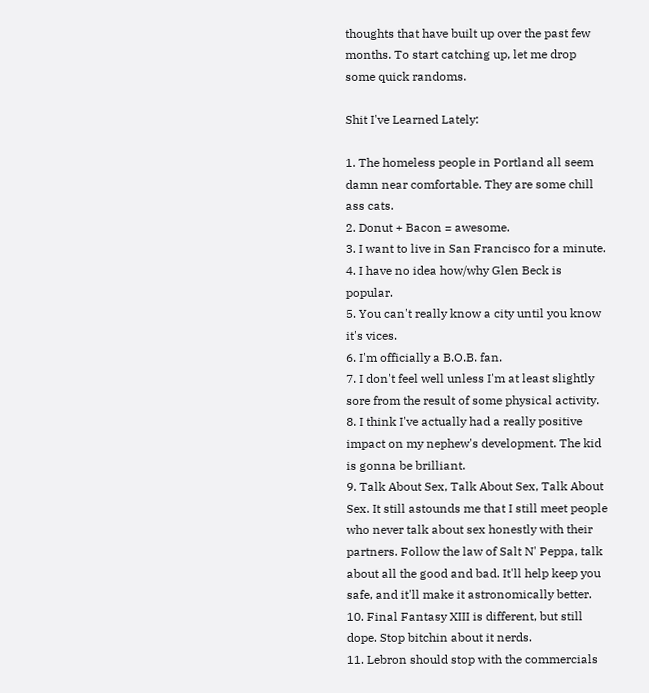thoughts that have built up over the past few months. To start catching up, let me drop some quick randoms.

Shit I've Learned Lately:

1. The homeless people in Portland all seem damn near comfortable. They are some chill ass cats.
2. Donut + Bacon = awesome.
3. I want to live in San Francisco for a minute.
4. I have no idea how/why Glen Beck is popular.
5. You can't really know a city until you know it's vices.
6. I'm officially a B.O.B. fan.
7. I don't feel well unless I'm at least slightly sore from the result of some physical activity.
8. I think I've actually had a really positive impact on my nephew's development. The kid is gonna be brilliant.
9. Talk About Sex, Talk About Sex, Talk About Sex. It still astounds me that I still meet people who never talk about sex honestly with their partners. Follow the law of Salt N' Peppa, talk about all the good and bad. It'll help keep you safe, and it'll make it astronomically better.
10. Final Fantasy XIII is different, but still dope. Stop bitchin about it nerds.
11. Lebron should stop with the commercials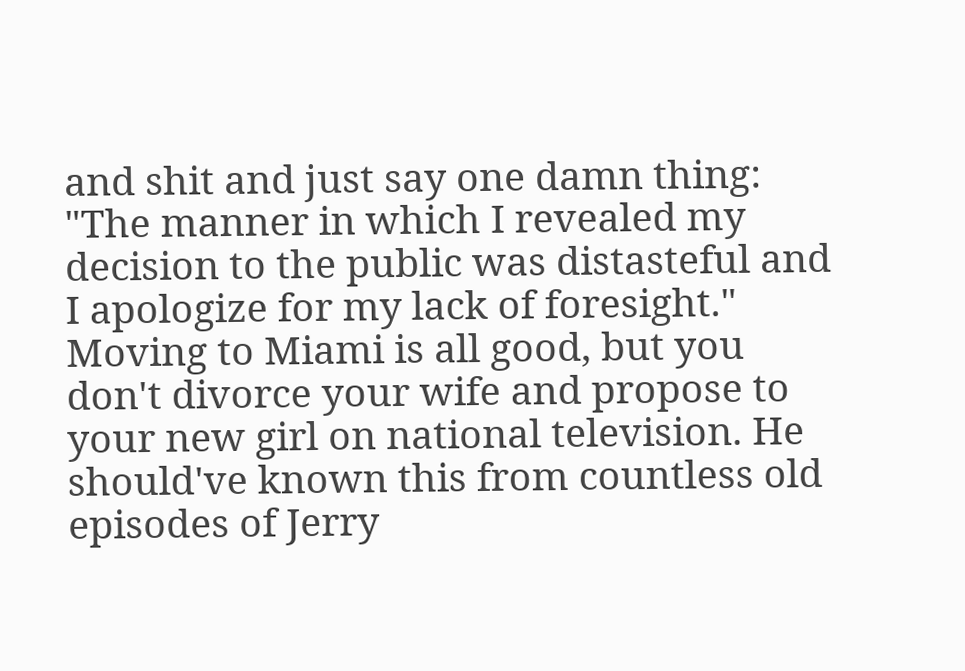and shit and just say one damn thing: "The manner in which I revealed my decision to the public was distasteful and I apologize for my lack of foresight." Moving to Miami is all good, but you don't divorce your wife and propose to your new girl on national television. He should've known this from countless old episodes of Jerry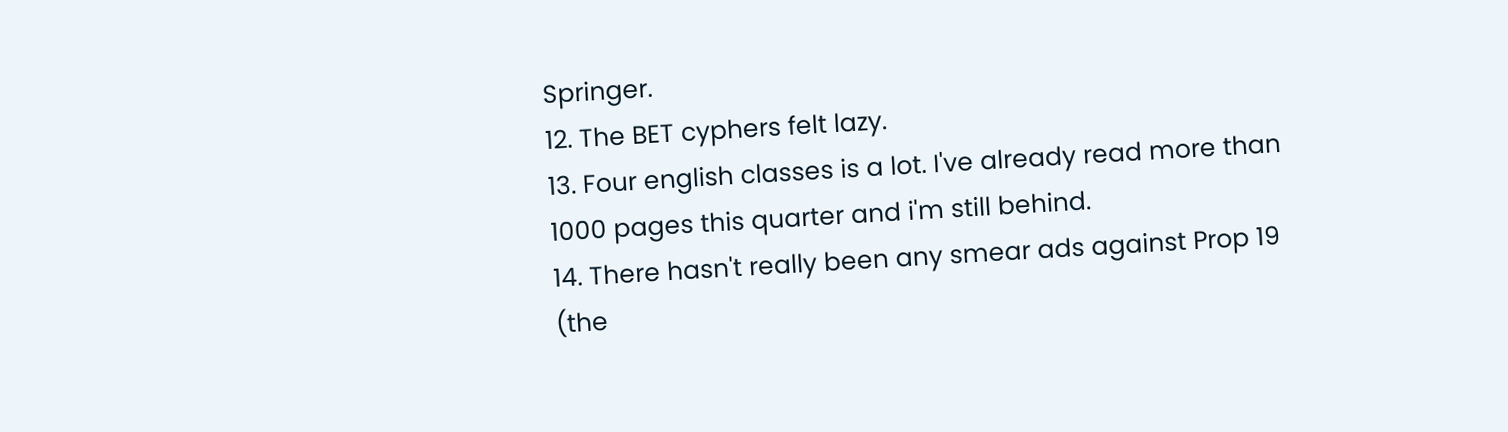Springer.
12. The BET cyphers felt lazy.
13. Four english classes is a lot. I've already read more than 1000 pages this quarter and i'm still behind.
14. There hasn't really been any smear ads against Prop 19 (the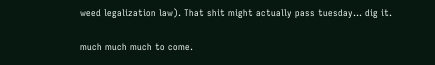weed legalization law). That shit might actually pass tuesday... dig it.

much much much to come.